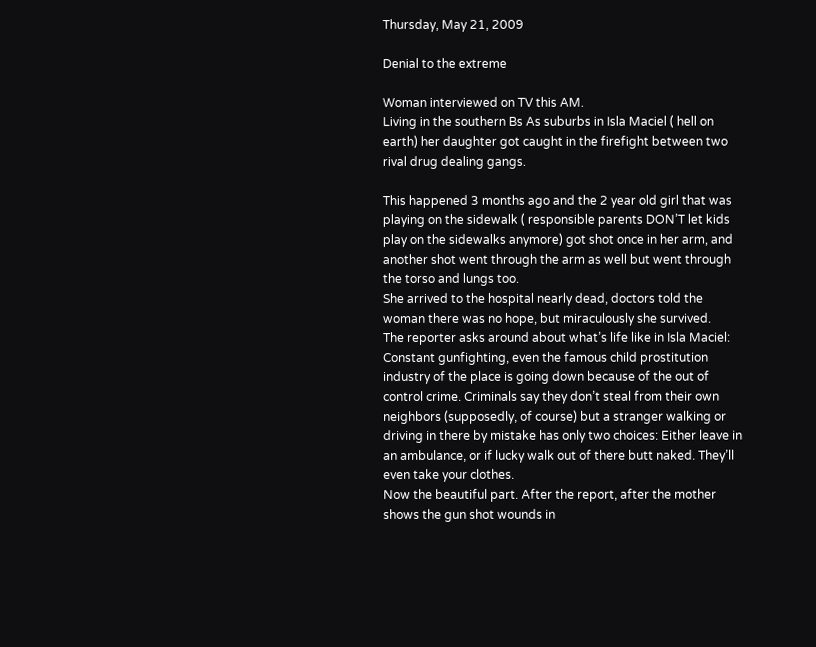Thursday, May 21, 2009

Denial to the extreme

Woman interviewed on TV this AM.
Living in the southern Bs As suburbs in Isla Maciel ( hell on earth) her daughter got caught in the firefight between two rival drug dealing gangs.

This happened 3 months ago and the 2 year old girl that was playing on the sidewalk ( responsible parents DON’T let kids play on the sidewalks anymore) got shot once in her arm, and another shot went through the arm as well but went through the torso and lungs too.
She arrived to the hospital nearly dead, doctors told the woman there was no hope, but miraculously she survived.
The reporter asks around about what’s life like in Isla Maciel:
Constant gunfighting, even the famous child prostitution industry of the place is going down because of the out of control crime. Criminals say they don’t steal from their own neighbors (supposedly, of course) but a stranger walking or driving in there by mistake has only two choices: Either leave in an ambulance, or if lucky walk out of there butt naked. They’ll even take your clothes.
Now the beautiful part. After the report, after the mother shows the gun shot wounds in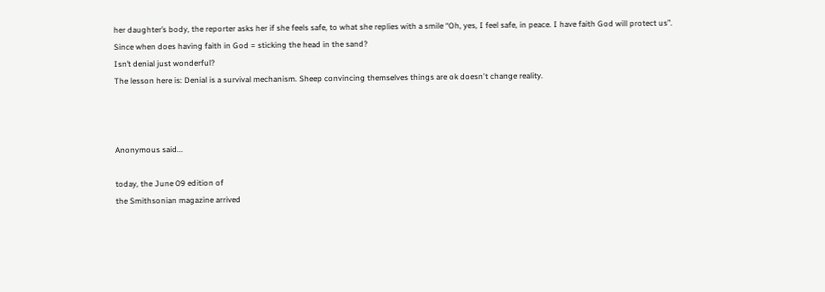her daughter’s body, the reporter asks her if she feels safe, to what she replies with a smile “Oh, yes, I feel safe, in peace. I have faith God will protect us”.
Since when does having faith in God = sticking the head in the sand?
Isn’t denial just wonderful?
The lesson here is: Denial is a survival mechanism. Sheep convincing themselves things are ok doesn't change reality.



Anonymous said...

today, the June 09 edition of
the Smithsonian magazine arrived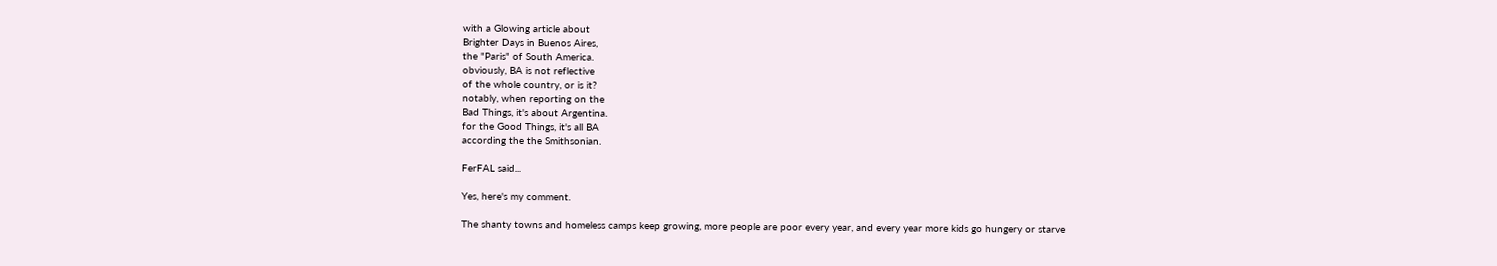with a Glowing article about
Brighter Days in Buenos Aires,
the "Paris" of South America.
obviously, BA is not reflective
of the whole country, or is it?
notably, when reporting on the
Bad Things, it's about Argentina.
for the Good Things, it's all BA
according the the Smithsonian.

FerFAL said...

Yes, here's my comment.

The shanty towns and homeless camps keep growing, more people are poor every year, and every year more kids go hungery or starve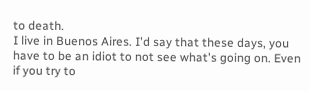to death.
I live in Buenos Aires. I'd say that these days, you have to be an idiot to not see what's going on. Even if you try to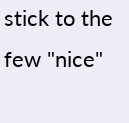stick to the few "nice"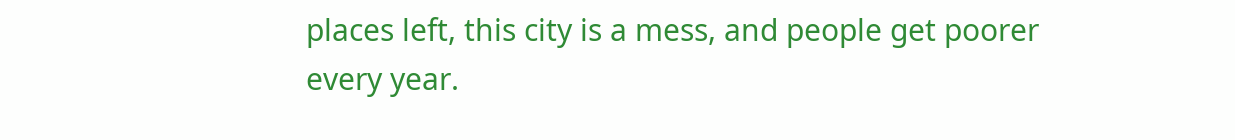places left, this city is a mess, and people get poorer every year.